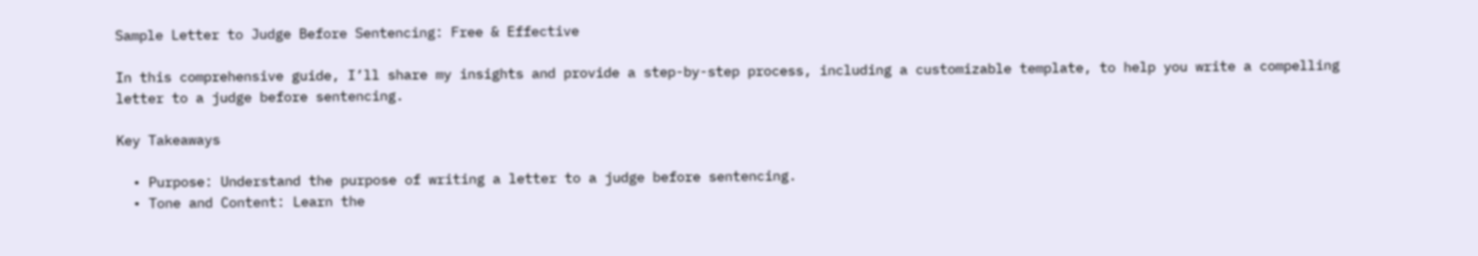Sample Letter to Judge Before Sentencing: Free & Effective

In this comprehensive guide, I’ll share my insights and provide a step-by-step process, including a customizable template, to help you write a compelling letter to a judge before sentencing.

Key Takeaways

  • Purpose: Understand the purpose of writing a letter to a judge before sentencing.
  • Tone and Content: Learn the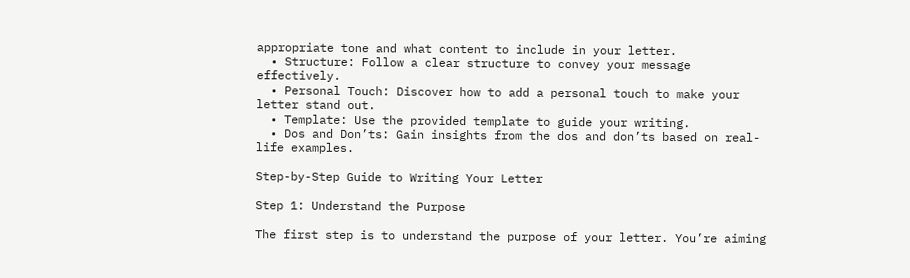appropriate tone and what content to include in your letter.
  • Structure: Follow a clear structure to convey your message effectively.
  • Personal Touch: Discover how to add a personal touch to make your letter stand out.
  • Template: Use the provided template to guide your writing.
  • Dos and Don’ts: Gain insights from the dos and don’ts based on real-life examples.

Step-by-Step Guide to Writing Your Letter

Step 1: Understand the Purpose

The first step is to understand the purpose of your letter. You’re aiming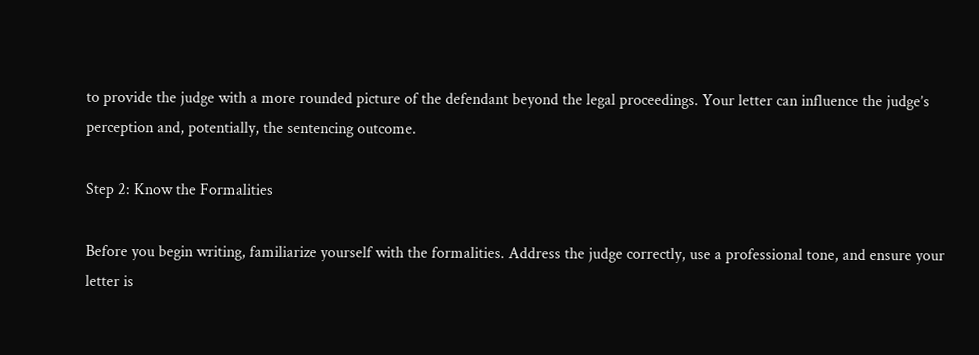to provide the judge with a more rounded picture of the defendant beyond the legal proceedings. Your letter can influence the judge’s perception and, potentially, the sentencing outcome.

Step 2: Know the Formalities

Before you begin writing, familiarize yourself with the formalities. Address the judge correctly, use a professional tone, and ensure your letter is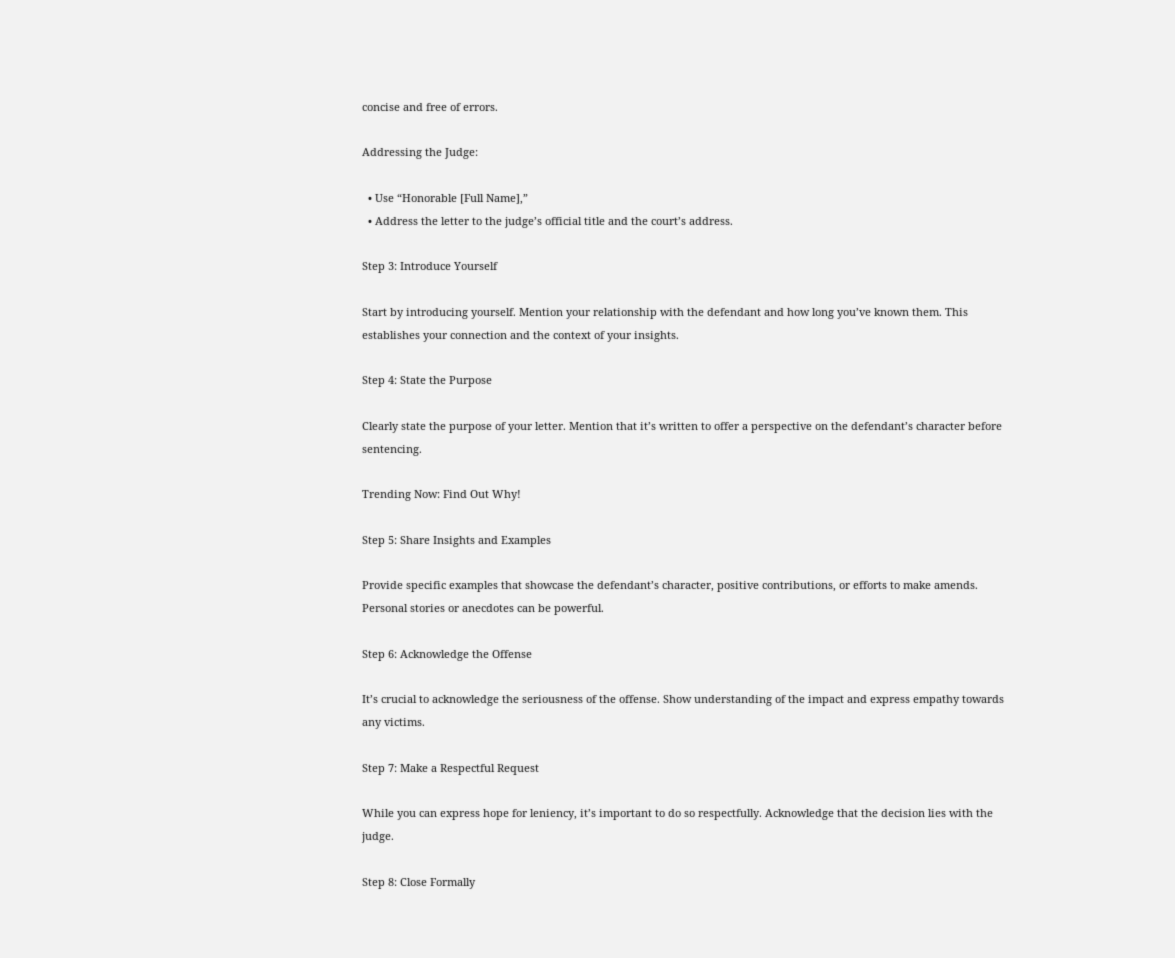concise and free of errors.

Addressing the Judge:

  • Use “Honorable [Full Name],”
  • Address the letter to the judge’s official title and the court’s address.

Step 3: Introduce Yourself

Start by introducing yourself. Mention your relationship with the defendant and how long you’ve known them. This establishes your connection and the context of your insights.

Step 4: State the Purpose

Clearly state the purpose of your letter. Mention that it’s written to offer a perspective on the defendant’s character before sentencing.

Trending Now: Find Out Why!

Step 5: Share Insights and Examples

Provide specific examples that showcase the defendant’s character, positive contributions, or efforts to make amends. Personal stories or anecdotes can be powerful.

Step 6: Acknowledge the Offense

It’s crucial to acknowledge the seriousness of the offense. Show understanding of the impact and express empathy towards any victims.

Step 7: Make a Respectful Request

While you can express hope for leniency, it’s important to do so respectfully. Acknowledge that the decision lies with the judge.

Step 8: Close Formally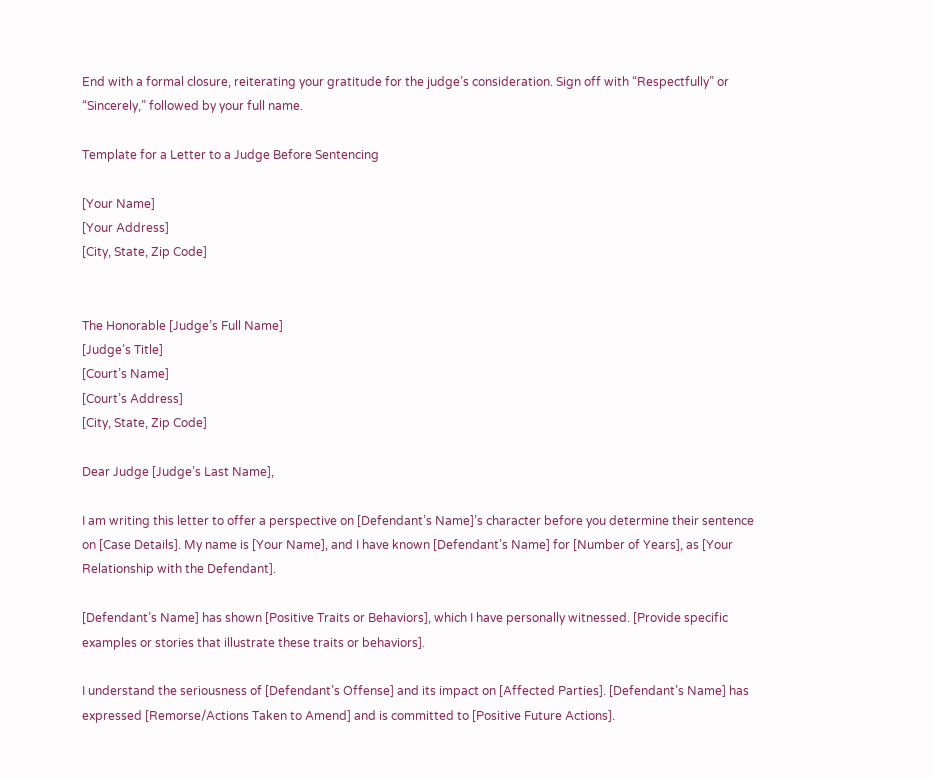End with a formal closure, reiterating your gratitude for the judge’s consideration. Sign off with “Respectfully” or “Sincerely,” followed by your full name.

Template for a Letter to a Judge Before Sentencing

[Your Name]
[Your Address]
[City, State, Zip Code]


The Honorable [Judge’s Full Name]
[Judge’s Title]
[Court’s Name]
[Court’s Address]
[City, State, Zip Code]

Dear Judge [Judge’s Last Name],

I am writing this letter to offer a perspective on [Defendant’s Name]’s character before you determine their sentence on [Case Details]. My name is [Your Name], and I have known [Defendant’s Name] for [Number of Years], as [Your Relationship with the Defendant].

[Defendant’s Name] has shown [Positive Traits or Behaviors], which I have personally witnessed. [Provide specific examples or stories that illustrate these traits or behaviors].

I understand the seriousness of [Defendant’s Offense] and its impact on [Affected Parties]. [Defendant’s Name] has expressed [Remorse/Actions Taken to Amend] and is committed to [Positive Future Actions].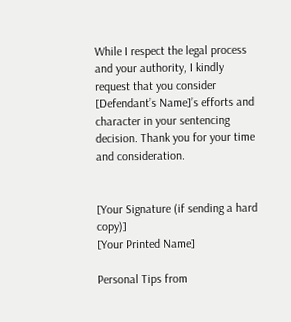While I respect the legal process and your authority, I kindly request that you consider [Defendant’s Name]’s efforts and character in your sentencing decision. Thank you for your time and consideration.


[Your Signature (if sending a hard copy)]
[Your Printed Name]

Personal Tips from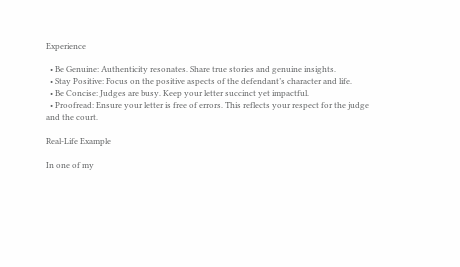Experience

  • Be Genuine: Authenticity resonates. Share true stories and genuine insights.
  • Stay Positive: Focus on the positive aspects of the defendant’s character and life.
  • Be Concise: Judges are busy. Keep your letter succinct yet impactful.
  • Proofread: Ensure your letter is free of errors. This reflects your respect for the judge and the court.

Real-Life Example

In one of my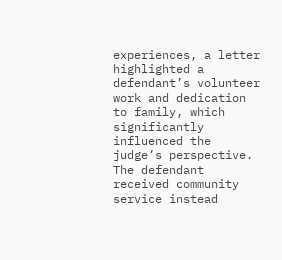experiences, a letter highlighted a defendant’s volunteer work and dedication to family, which significantly influenced the judge’s perspective. The defendant received community service instead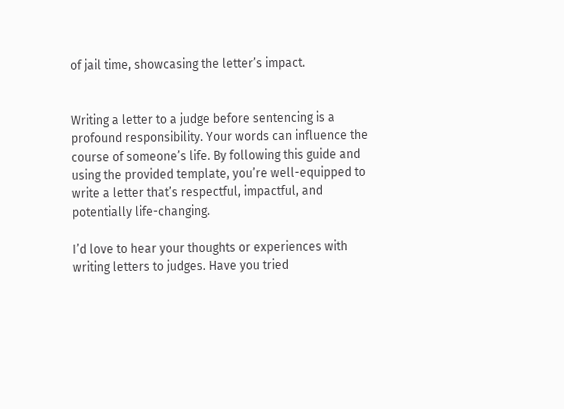of jail time, showcasing the letter’s impact.


Writing a letter to a judge before sentencing is a profound responsibility. Your words can influence the course of someone’s life. By following this guide and using the provided template, you’re well-equipped to write a letter that’s respectful, impactful, and potentially life-changing.

I’d love to hear your thoughts or experiences with writing letters to judges. Have you tried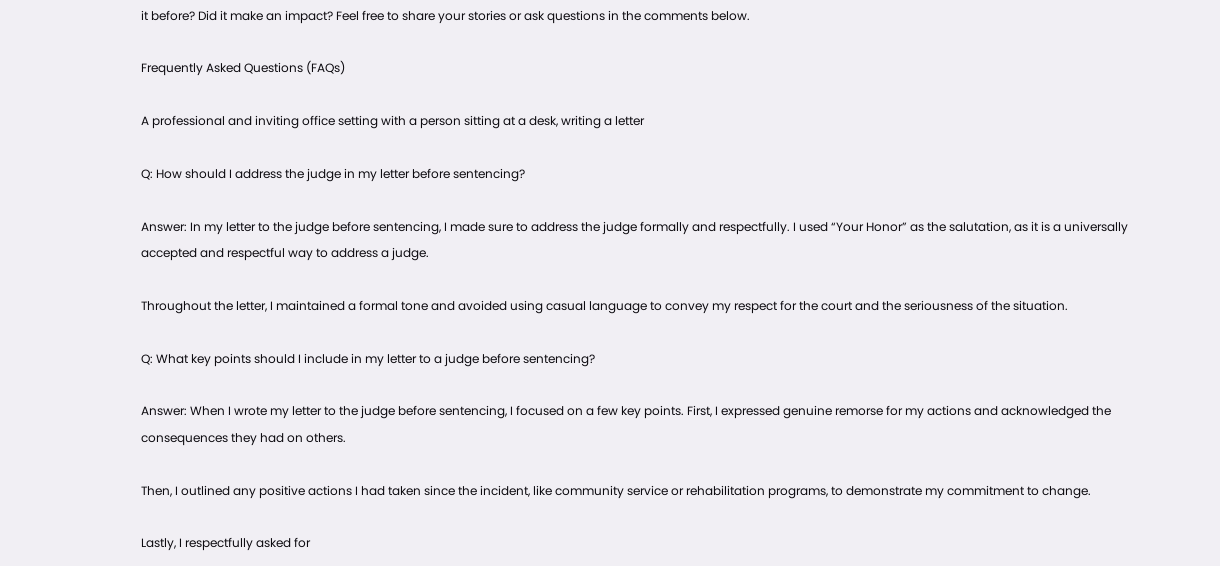it before? Did it make an impact? Feel free to share your stories or ask questions in the comments below.

Frequently Asked Questions (FAQs)

A professional and inviting office setting with a person sitting at a desk, writing a letter

Q: How should I address the judge in my letter before sentencing?

Answer: In my letter to the judge before sentencing, I made sure to address the judge formally and respectfully. I used “Your Honor” as the salutation, as it is a universally accepted and respectful way to address a judge.

Throughout the letter, I maintained a formal tone and avoided using casual language to convey my respect for the court and the seriousness of the situation.

Q: What key points should I include in my letter to a judge before sentencing?

Answer: When I wrote my letter to the judge before sentencing, I focused on a few key points. First, I expressed genuine remorse for my actions and acknowledged the consequences they had on others.

Then, I outlined any positive actions I had taken since the incident, like community service or rehabilitation programs, to demonstrate my commitment to change.

Lastly, I respectfully asked for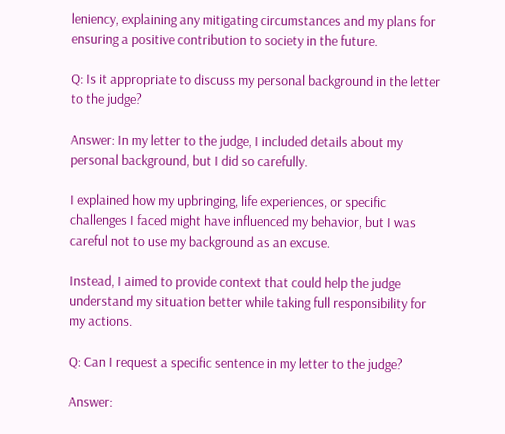leniency, explaining any mitigating circumstances and my plans for ensuring a positive contribution to society in the future.

Q: Is it appropriate to discuss my personal background in the letter to the judge?

Answer: In my letter to the judge, I included details about my personal background, but I did so carefully.

I explained how my upbringing, life experiences, or specific challenges I faced might have influenced my behavior, but I was careful not to use my background as an excuse.

Instead, I aimed to provide context that could help the judge understand my situation better while taking full responsibility for my actions.

Q: Can I request a specific sentence in my letter to the judge?

Answer: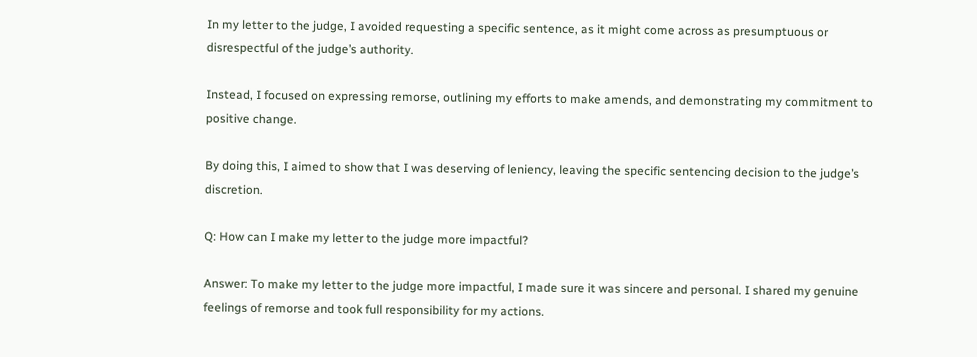In my letter to the judge, I avoided requesting a specific sentence, as it might come across as presumptuous or disrespectful of the judge’s authority.

Instead, I focused on expressing remorse, outlining my efforts to make amends, and demonstrating my commitment to positive change.

By doing this, I aimed to show that I was deserving of leniency, leaving the specific sentencing decision to the judge’s discretion.

Q: How can I make my letter to the judge more impactful?

Answer: To make my letter to the judge more impactful, I made sure it was sincere and personal. I shared my genuine feelings of remorse and took full responsibility for my actions.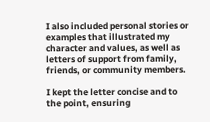I also included personal stories or examples that illustrated my character and values, as well as letters of support from family, friends, or community members.

I kept the letter concise and to the point, ensuring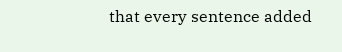that every sentence added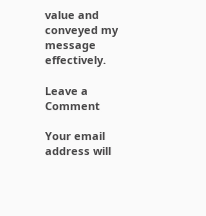value and conveyed my message effectively.

Leave a Comment

Your email address will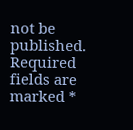not be published. Required fields are marked *